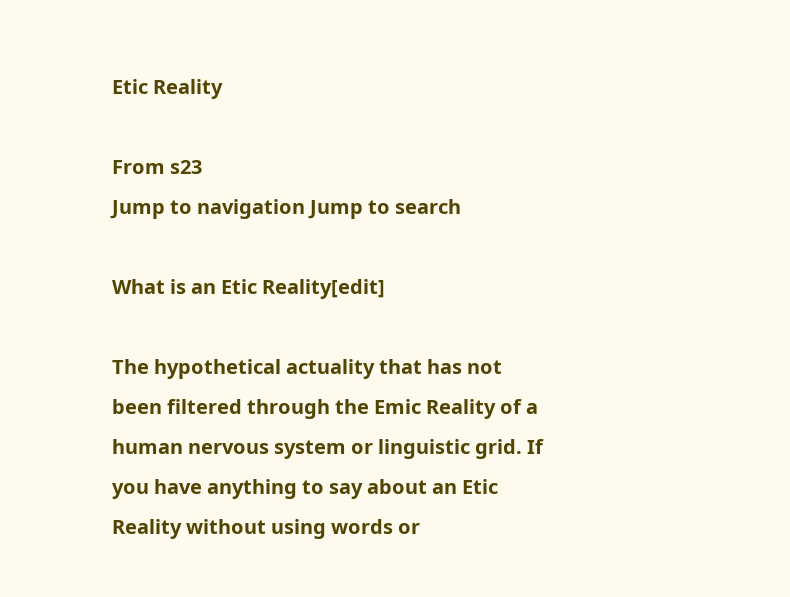Etic Reality

From s23
Jump to navigation Jump to search

What is an Etic Reality[edit]

The hypothetical actuality that has not been filtered through the Emic Reality of a human nervous system or linguistic grid. If you have anything to say about an Etic Reality without using words or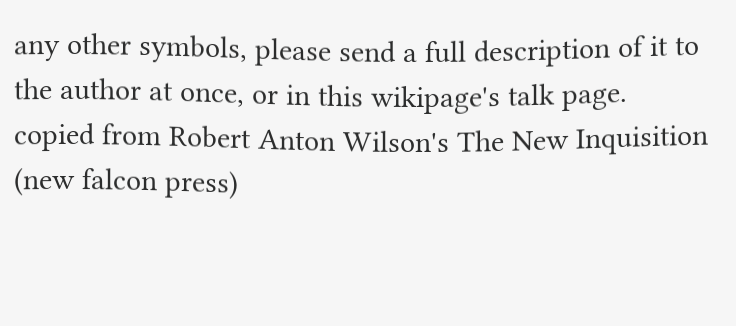any other symbols, please send a full description of it to the author at once, or in this wikipage's talk page.
copied from Robert Anton Wilson's The New Inquisition (new falcon press)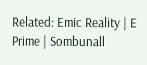Related: Emic Reality | E Prime | Sombunall